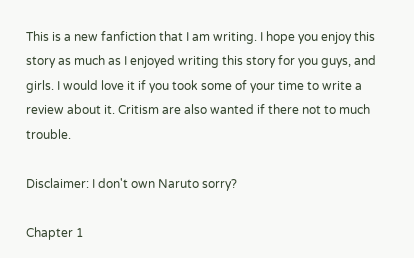This is a new fanfiction that I am writing. I hope you enjoy this story as much as I enjoyed writing this story for you guys, and girls. I would love it if you took some of your time to write a review about it. Critism are also wanted if there not to much trouble.

Disclaimer: I don't own Naruto sorry?

Chapter 1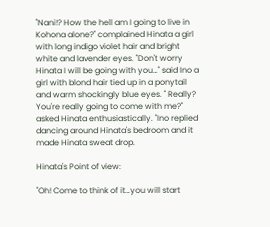"Nani!? How the hell am I going to live in Kohona alone?" complained Hinata a girl with long indigo violet hair and bright white and lavender eyes. "Don't worry Hinata I will be going with you…" said Ino a girl with blond hair tied up in a ponytail and warm shockingly blue eyes. " Really? You're really going to come with me?" asked Hinata enthusiastically. "Ino replied dancing around Hinata's bedroom and it made Hinata sweat drop.

Hinata's Point of view:

"Oh! Come to think of it…you will start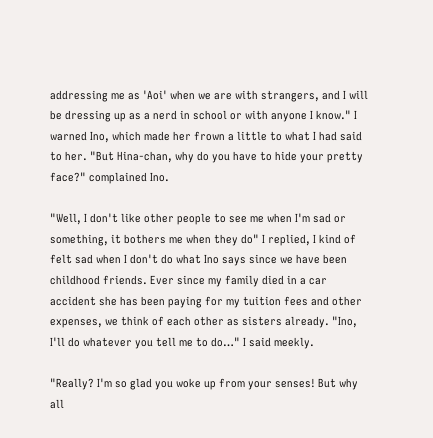addressing me as 'Aoi' when we are with strangers, and I will be dressing up as a nerd in school or with anyone I know." I warned Ino, which made her frown a little to what I had said to her. "But Hina-chan, why do you have to hide your pretty face?" complained Ino.

"Well, I don't like other people to see me when I'm sad or something, it bothers me when they do" I replied, I kind of felt sad when I don't do what Ino says since we have been childhood friends. Ever since my family died in a car accident she has been paying for my tuition fees and other expenses, we think of each other as sisters already. "Ino, I'll do whatever you tell me to do…" I said meekly.

"Really? I'm so glad you woke up from your senses! But why all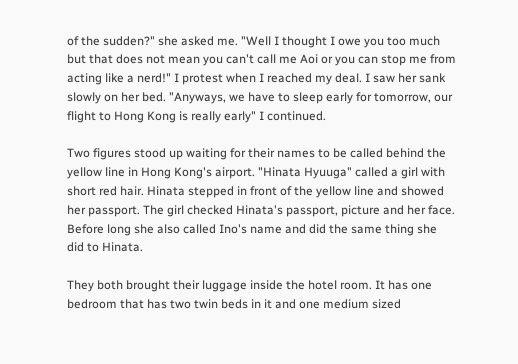of the sudden?" she asked me. "Well I thought I owe you too much but that does not mean you can't call me Aoi or you can stop me from acting like a nerd!" I protest when I reached my deal. I saw her sank slowly on her bed. "Anyways, we have to sleep early for tomorrow, our flight to Hong Kong is really early" I continued.

Two figures stood up waiting for their names to be called behind the yellow line in Hong Kong's airport. "Hinata Hyuuga" called a girl with short red hair. Hinata stepped in front of the yellow line and showed her passport. The girl checked Hinata's passport, picture and her face. Before long she also called Ino's name and did the same thing she did to Hinata.

They both brought their luggage inside the hotel room. It has one bedroom that has two twin beds in it and one medium sized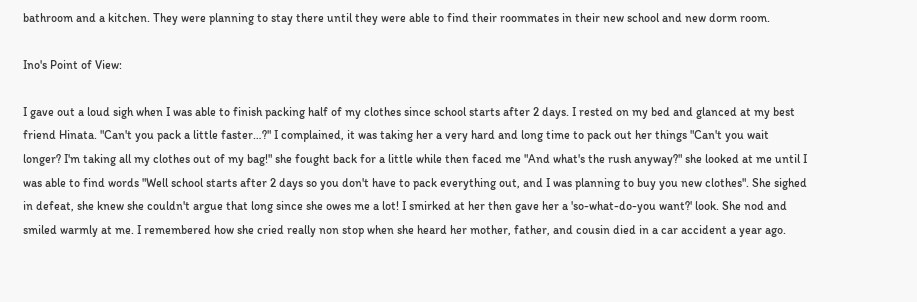bathroom and a kitchen. They were planning to stay there until they were able to find their roommates in their new school and new dorm room.

Ino's Point of View:

I gave out a loud sigh when I was able to finish packing half of my clothes since school starts after 2 days. I rested on my bed and glanced at my best friend Hinata. "Can't you pack a little faster…?" I complained, it was taking her a very hard and long time to pack out her things "Can't you wait longer? I'm taking all my clothes out of my bag!" she fought back for a little while then faced me "And what's the rush anyway?" she looked at me until I was able to find words "Well school starts after 2 days so you don't have to pack everything out, and I was planning to buy you new clothes". She sighed in defeat, she knew she couldn't argue that long since she owes me a lot! I smirked at her then gave her a 'so-what-do-you want?' look. She nod and smiled warmly at me. I remembered how she cried really non stop when she heard her mother, father, and cousin died in a car accident a year ago.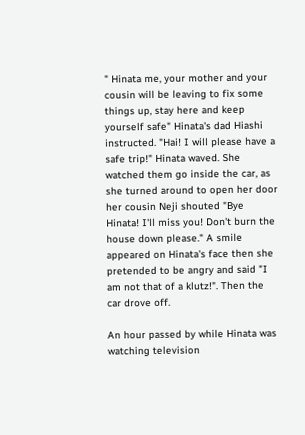" Hinata me, your mother and your cousin will be leaving to fix some things up, stay here and keep yourself safe" Hinata's dad Hiashi instructed. "Hai! I will please have a safe trip!" Hinata waved. She watched them go inside the car, as she turned around to open her door her cousin Neji shouted "Bye Hinata! I'll miss you! Don't burn the house down please." A smile appeared on Hinata's face then she pretended to be angry and said "I am not that of a klutz!". Then the car drove off.

An hour passed by while Hinata was watching television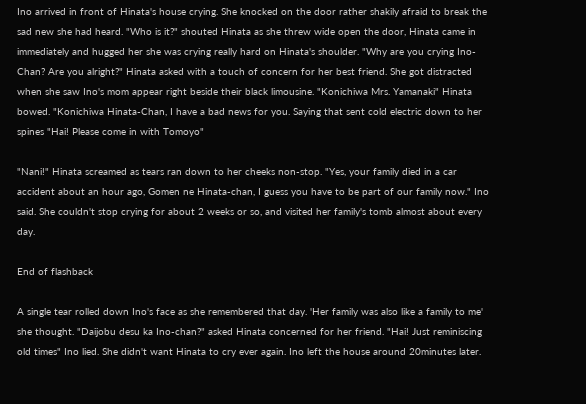Ino arrived in front of Hinata's house crying. She knocked on the door rather shakily afraid to break the sad new she had heard. "Who is it?" shouted Hinata as she threw wide open the door, Hinata came in immediately and hugged her she was crying really hard on Hinata's shoulder. "Why are you crying Ino-Chan? Are you alright?" Hinata asked with a touch of concern for her best friend. She got distracted when she saw Ino's mom appear right beside their black limousine. "Konichiwa Mrs. Yamanaki" Hinata bowed. "Konichiwa Hinata-Chan, I have a bad news for you. Saying that sent cold electric down to her spines "Hai! Please come in with Tomoyo"

"Nani!" Hinata screamed as tears ran down to her cheeks non-stop. "Yes, your family died in a car accident about an hour ago, Gomen ne Hinata-chan, I guess you have to be part of our family now." Ino said. She couldn't stop crying for about 2 weeks or so, and visited her family's tomb almost about every day.

End of flashback

A single tear rolled down Ino's face as she remembered that day. 'Her family was also like a family to me' she thought. "Daijobu desu ka Ino-chan?" asked Hinata concerned for her friend. "Hai! Just reminiscing old times" Ino lied. She didn't want Hinata to cry ever again. Ino left the house around 20minutes later.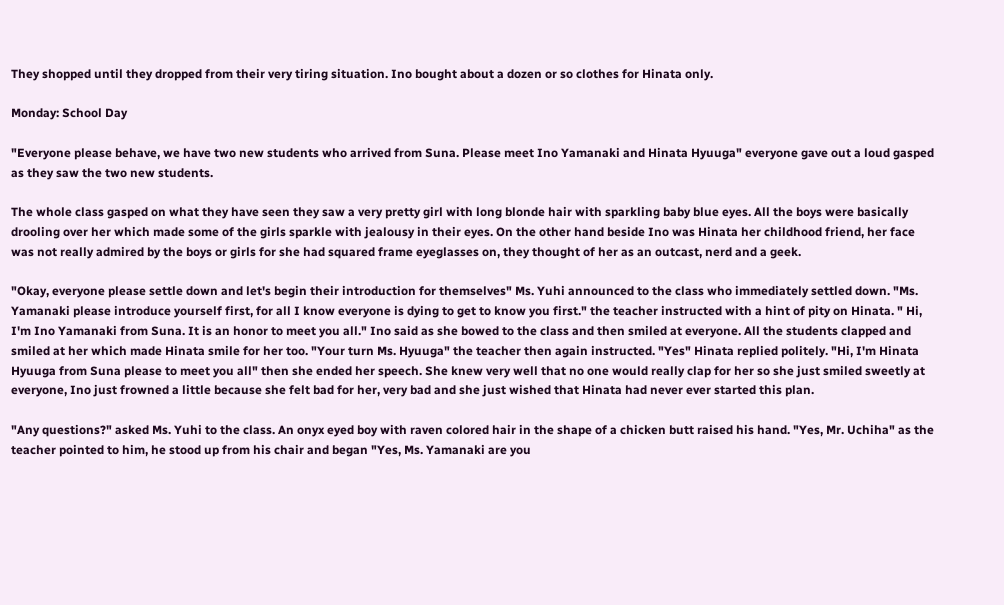They shopped until they dropped from their very tiring situation. Ino bought about a dozen or so clothes for Hinata only.

Monday: School Day

"Everyone please behave, we have two new students who arrived from Suna. Please meet Ino Yamanaki and Hinata Hyuuga" everyone gave out a loud gasped as they saw the two new students.

The whole class gasped on what they have seen they saw a very pretty girl with long blonde hair with sparkling baby blue eyes. All the boys were basically drooling over her which made some of the girls sparkle with jealousy in their eyes. On the other hand beside Ino was Hinata her childhood friend, her face was not really admired by the boys or girls for she had squared frame eyeglasses on, they thought of her as an outcast, nerd and a geek.

"Okay, everyone please settle down and let's begin their introduction for themselves" Ms. Yuhi announced to the class who immediately settled down. "Ms. Yamanaki please introduce yourself first, for all I know everyone is dying to get to know you first." the teacher instructed with a hint of pity on Hinata. " Hi, I'm Ino Yamanaki from Suna. It is an honor to meet you all." Ino said as she bowed to the class and then smiled at everyone. All the students clapped and smiled at her which made Hinata smile for her too. "Your turn Ms. Hyuuga" the teacher then again instructed. "Yes" Hinata replied politely. "Hi, I'm Hinata Hyuuga from Suna please to meet you all" then she ended her speech. She knew very well that no one would really clap for her so she just smiled sweetly at everyone, Ino just frowned a little because she felt bad for her, very bad and she just wished that Hinata had never ever started this plan.

"Any questions?" asked Ms. Yuhi to the class. An onyx eyed boy with raven colored hair in the shape of a chicken butt raised his hand. "Yes, Mr. Uchiha" as the teacher pointed to him, he stood up from his chair and began "Yes, Ms. Yamanaki are you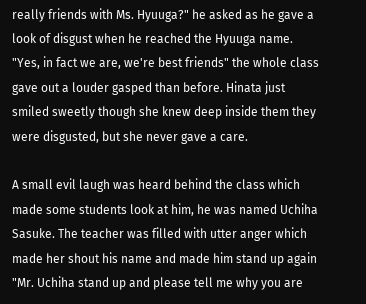really friends with Ms. Hyuuga?" he asked as he gave a look of disgust when he reached the Hyuuga name. "Yes, in fact we are, we're best friends" the whole class gave out a louder gasped than before. Hinata just smiled sweetly though she knew deep inside them they were disgusted, but she never gave a care.

A small evil laugh was heard behind the class which made some students look at him, he was named Uchiha Sasuke. The teacher was filled with utter anger which made her shout his name and made him stand up again "Mr. Uchiha stand up and please tell me why you are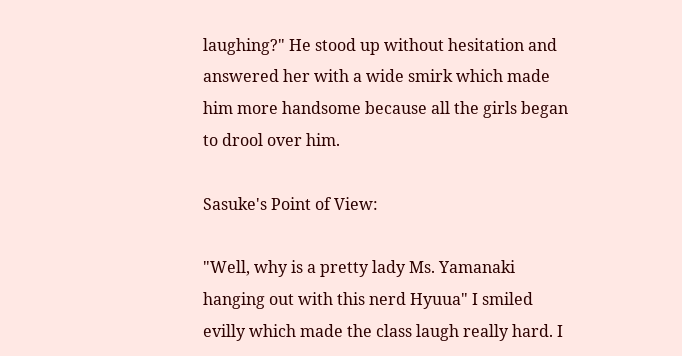laughing?" He stood up without hesitation and answered her with a wide smirk which made him more handsome because all the girls began to drool over him.

Sasuke's Point of View:

"Well, why is a pretty lady Ms. Yamanaki hanging out with this nerd Hyuua" I smiled evilly which made the class laugh really hard. I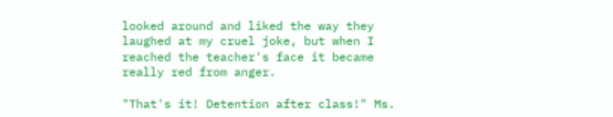looked around and liked the way they laughed at my cruel joke, but when I reached the teacher's face it became really red from anger.

"That's it! Detention after class!" Ms.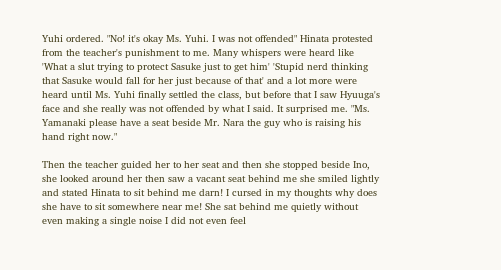Yuhi ordered. "No! it's okay Ms. Yuhi. I was not offended" Hinata protested from the teacher's punishment to me. Many whispers were heard like 'What a slut trying to protect Sasuke just to get him' 'Stupid nerd thinking that Sasuke would fall for her just because of that' and a lot more were heard until Ms. Yuhi finally settled the class, but before that I saw Hyuuga's face and she really was not offended by what I said. It surprised me. "Ms. Yamanaki please have a seat beside Mr. Nara the guy who is raising his hand right now."

Then the teacher guided her to her seat and then she stopped beside Ino, she looked around her then saw a vacant seat behind me she smiled lightly and stated Hinata to sit behind me darn! I cursed in my thoughts why does she have to sit somewhere near me! She sat behind me quietly without even making a single noise I did not even feel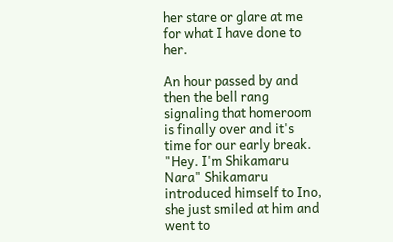her stare or glare at me for what I have done to her.

An hour passed by and then the bell rang signaling that homeroom is finally over and it's time for our early break. "Hey. I'm Shikamaru Nara" Shikamaru introduced himself to Ino, she just smiled at him and went to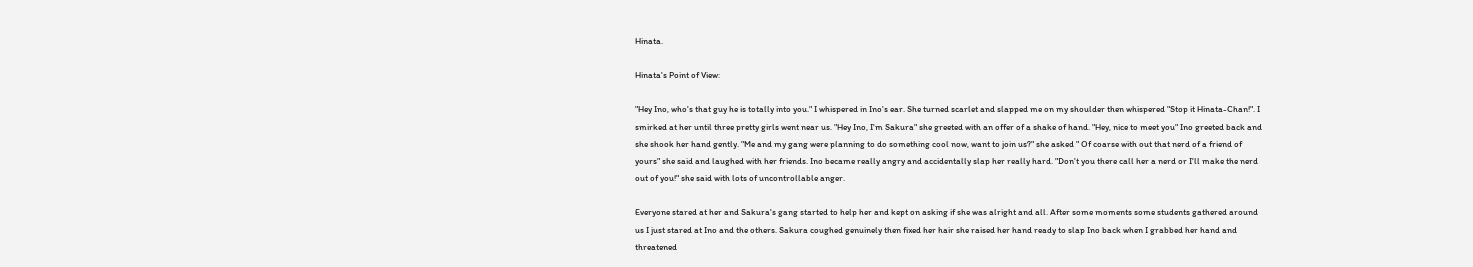Hinata.

Hinata's Point of View:

"Hey Ino, who's that guy he is totally into you." I whispered in Ino's ear. She turned scarlet and slapped me on my shoulder then whispered "Stop it Hinata-Chan!". I smirked at her until three pretty girls went near us. "Hey Ino, I'm Sakura" she greeted with an offer of a shake of hand. "Hey, nice to meet you" Ino greeted back and she shook her hand gently. "Me and my gang were planning to do something cool now, want to join us?" she asked " Of coarse with out that nerd of a friend of yours" she said and laughed with her friends. Ino became really angry and accidentally slap her really hard. "Don't you there call her a nerd or I'll make the nerd out of you!" she said with lots of uncontrollable anger.

Everyone stared at her and Sakura's gang started to help her and kept on asking if she was alright and all. After some moments some students gathered around us I just stared at Ino and the others. Sakura coughed genuinely then fixed her hair she raised her hand ready to slap Ino back when I grabbed her hand and threatened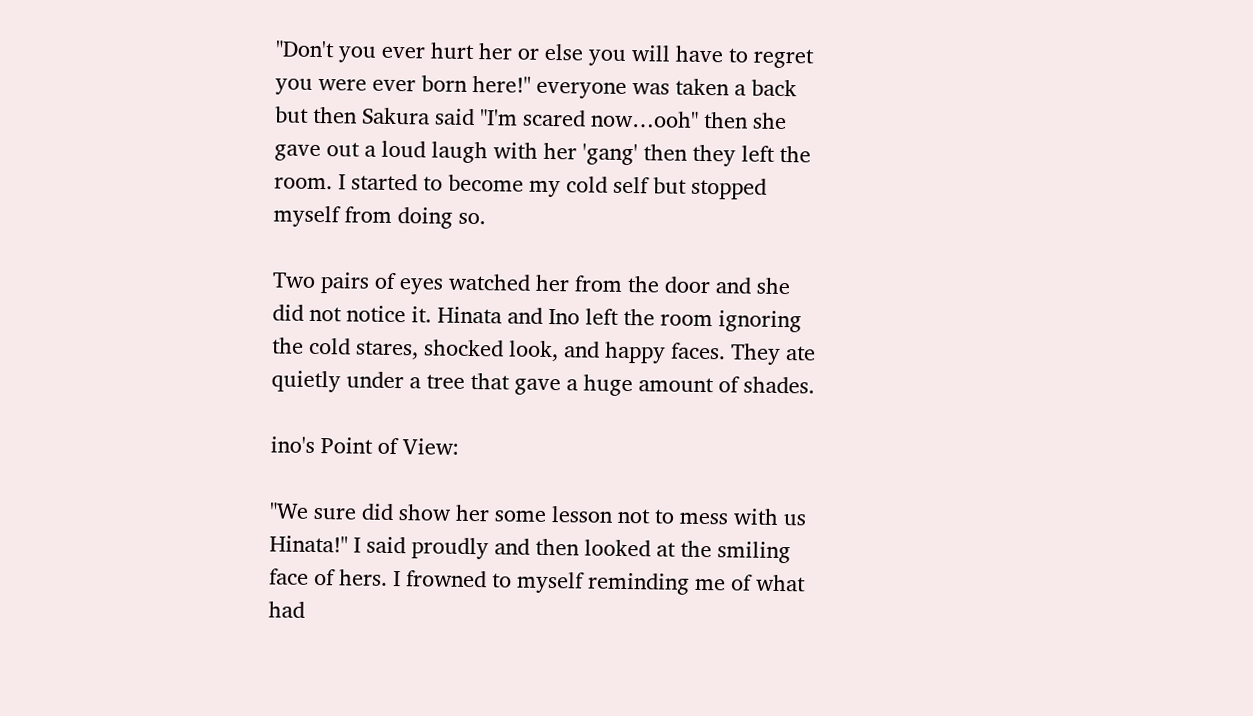"Don't you ever hurt her or else you will have to regret you were ever born here!" everyone was taken a back but then Sakura said "I'm scared now…ooh" then she gave out a loud laugh with her 'gang' then they left the room. I started to become my cold self but stopped myself from doing so.

Two pairs of eyes watched her from the door and she did not notice it. Hinata and Ino left the room ignoring the cold stares, shocked look, and happy faces. They ate quietly under a tree that gave a huge amount of shades.

ino's Point of View:

"We sure did show her some lesson not to mess with us Hinata!" I said proudly and then looked at the smiling face of hers. I frowned to myself reminding me of what had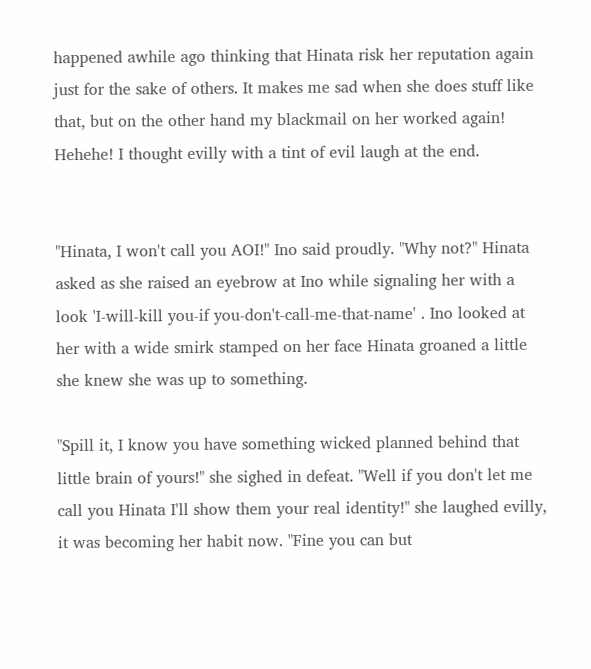happened awhile ago thinking that Hinata risk her reputation again just for the sake of others. It makes me sad when she does stuff like that, but on the other hand my blackmail on her worked again! Hehehe! I thought evilly with a tint of evil laugh at the end.


"Hinata, I won't call you AOI!" Ino said proudly. "Why not?" Hinata asked as she raised an eyebrow at Ino while signaling her with a look 'I-will-kill you-if you-don't-call-me-that-name' . Ino looked at her with a wide smirk stamped on her face Hinata groaned a little she knew she was up to something.

"Spill it, I know you have something wicked planned behind that little brain of yours!" she sighed in defeat. "Well if you don't let me call you Hinata I'll show them your real identity!" she laughed evilly, it was becoming her habit now. "Fine you can but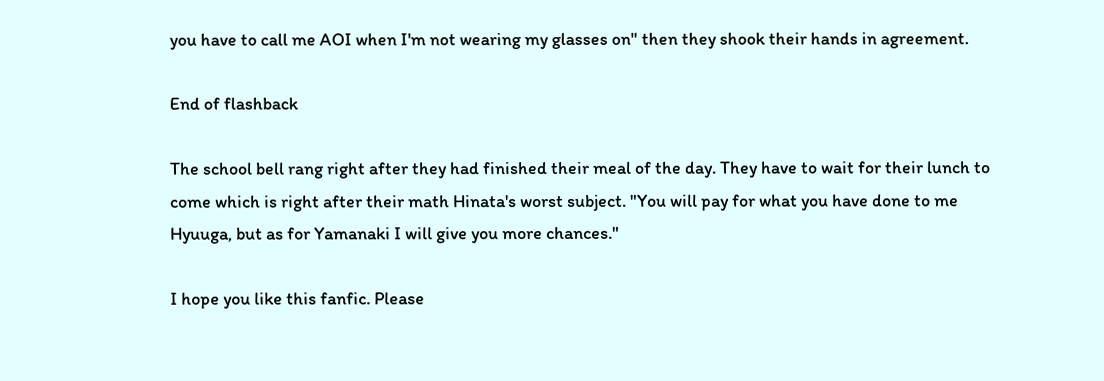you have to call me AOI when I'm not wearing my glasses on" then they shook their hands in agreement.

End of flashback

The school bell rang right after they had finished their meal of the day. They have to wait for their lunch to come which is right after their math Hinata's worst subject. "You will pay for what you have done to me Hyuuga, but as for Yamanaki I will give you more chances."

I hope you like this fanfic. Please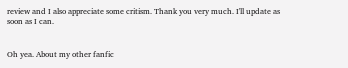review and I also appreciate some critism. Thank you very much. I'll update as soon as I can.


Oh yea. About my other fanfic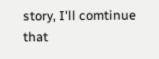story, I'll comtinue that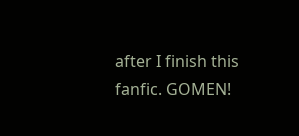after I finish this fanfic. GOMEN!